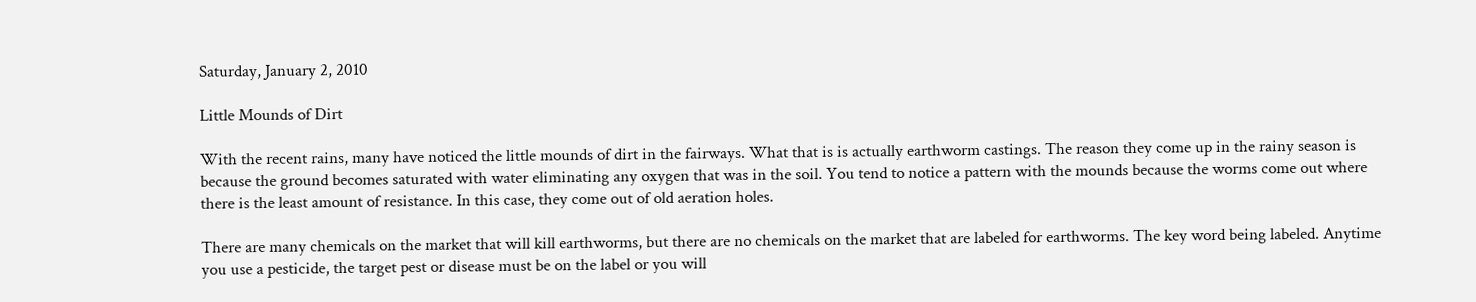Saturday, January 2, 2010

Little Mounds of Dirt

With the recent rains, many have noticed the little mounds of dirt in the fairways. What that is is actually earthworm castings. The reason they come up in the rainy season is because the ground becomes saturated with water eliminating any oxygen that was in the soil. You tend to notice a pattern with the mounds because the worms come out where there is the least amount of resistance. In this case, they come out of old aeration holes.

There are many chemicals on the market that will kill earthworms, but there are no chemicals on the market that are labeled for earthworms. The key word being labeled. Anytime you use a pesticide, the target pest or disease must be on the label or you will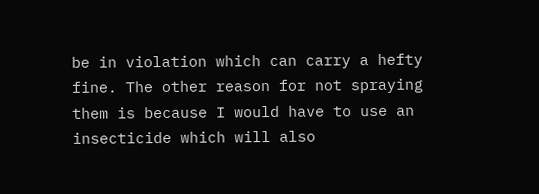be in violation which can carry a hefty fine. The other reason for not spraying them is because I would have to use an insecticide which will also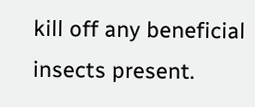kill off any beneficial insects present.